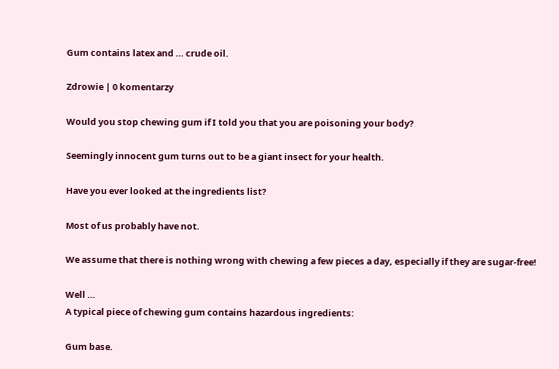Gum contains latex and … crude oil.

Zdrowie | 0 komentarzy

Would you stop chewing gum if I told you that you are poisoning your body?

Seemingly innocent gum turns out to be a giant insect for your health.

Have you ever looked at the ingredients list?

Most of us probably have not.

We assume that there is nothing wrong with chewing a few pieces a day, especially if they are sugar-free!

Well …
A typical piece of chewing gum contains hazardous ingredients:

Gum base.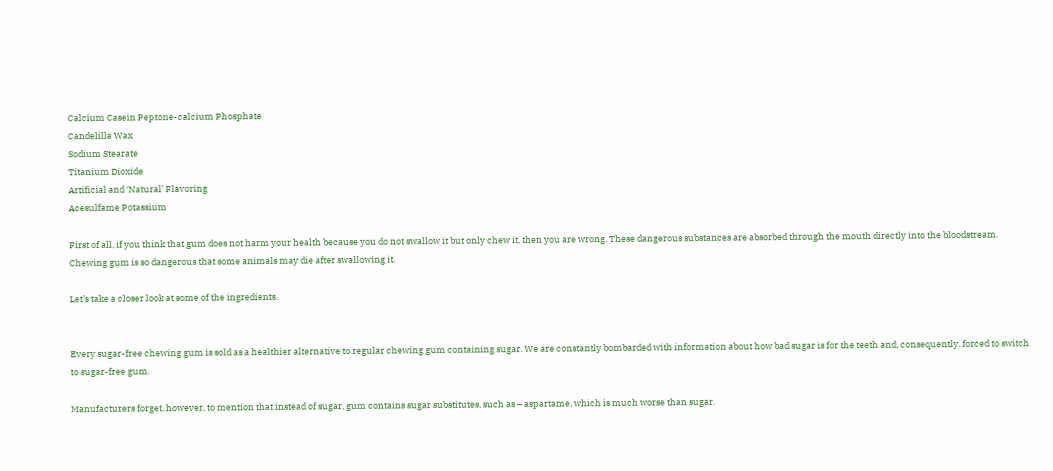Calcium Casein Peptone-calcium Phosphate
Candelilla Wax
Sodium Stearate
Titanium Dioxide
Artificial and ‘Natural’ Flavoring
Acesulfame Potassium

First of all, if you think that gum does not harm your health because you do not swallow it but only chew it, then you are wrong. These dangerous substances are absorbed through the mouth directly into the bloodstream. Chewing gum is so dangerous that some animals may die after swallowing it.

Let’s take a closer look at some of the ingredients.


Every sugar-free chewing gum is sold as a healthier alternative to regular chewing gum containing sugar. We are constantly bombarded with information about how bad sugar is for the teeth and, consequently, forced to switch to sugar-free gum.

Manufacturers forget, however, to mention that instead of sugar, gum contains sugar substitutes, such as – aspartame, which is much worse than sugar.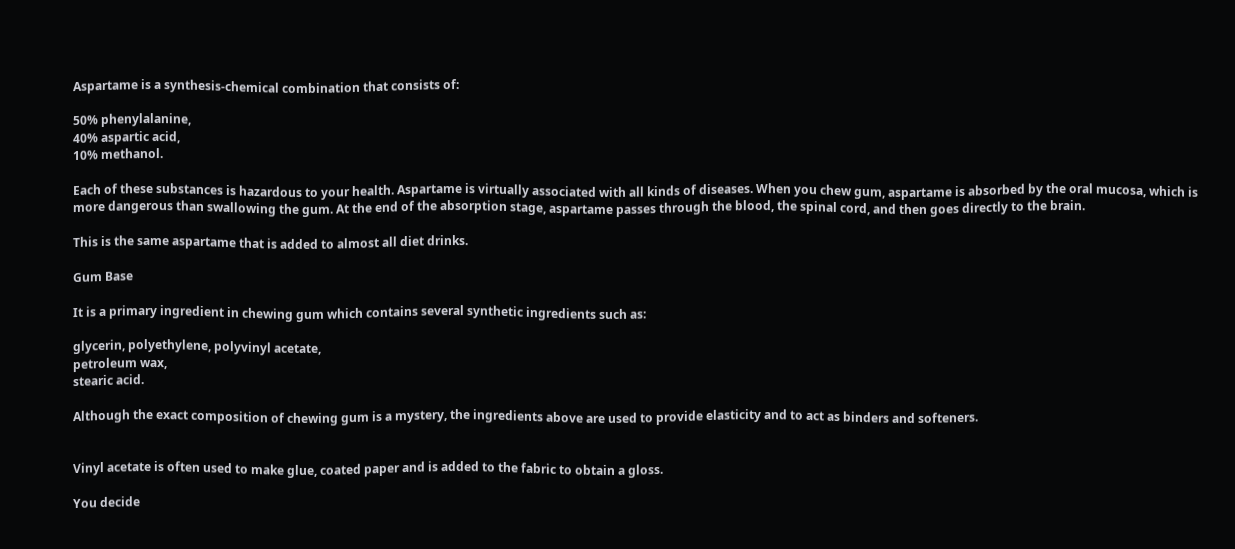Aspartame is a synthesis-chemical combination that consists of:

50% phenylalanine,
40% aspartic acid,
10% methanol.

Each of these substances is hazardous to your health. Aspartame is virtually associated with all kinds of diseases. When you chew gum, aspartame is absorbed by the oral mucosa, which is more dangerous than swallowing the gum. At the end of the absorption stage, aspartame passes through the blood, the spinal cord, and then goes directly to the brain.

This is the same aspartame that is added to almost all diet drinks.

Gum Base

It is a primary ingredient in chewing gum which contains several synthetic ingredients such as:

glycerin, polyethylene, polyvinyl acetate,
petroleum wax,
stearic acid.

Although the exact composition of chewing gum is a mystery, the ingredients above are used to provide elasticity and to act as binders and softeners.


Vinyl acetate is often used to make glue, coated paper and is added to the fabric to obtain a gloss.

You decide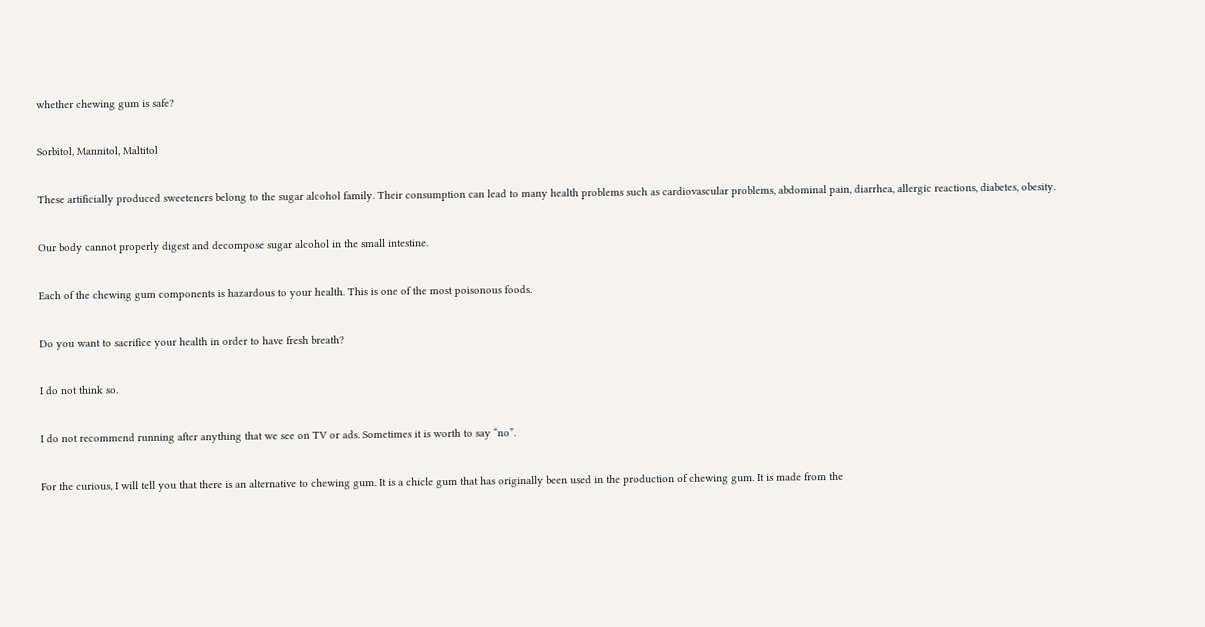whether chewing gum is safe?

Sorbitol, Mannitol, Maltitol

These artificially produced sweeteners belong to the sugar alcohol family. Their consumption can lead to many health problems such as cardiovascular problems, abdominal pain, diarrhea, allergic reactions, diabetes, obesity.

Our body cannot properly digest and decompose sugar alcohol in the small intestine.

Each of the chewing gum components is hazardous to your health. This is one of the most poisonous foods.

Do you want to sacrifice your health in order to have fresh breath?

I do not think so.

I do not recommend running after anything that we see on TV or ads. Sometimes it is worth to say “no”.

For the curious, I will tell you that there is an alternative to chewing gum. It is a chicle gum that has originally been used in the production of chewing gum. It is made from the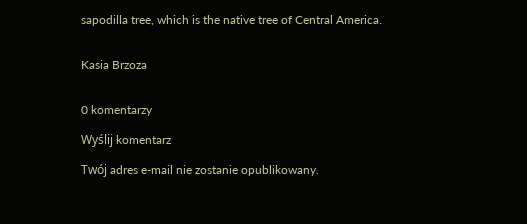sapodilla tree, which is the native tree of Central America.


Kasia Brzoza


0 komentarzy

Wyślij komentarz

Twój adres e-mail nie zostanie opublikowany.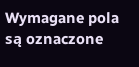Wymagane pola są oznaczone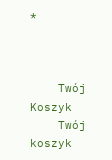*



    Twój Koszyk
    Twój koszyk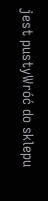jest pustyWróć do sklepu